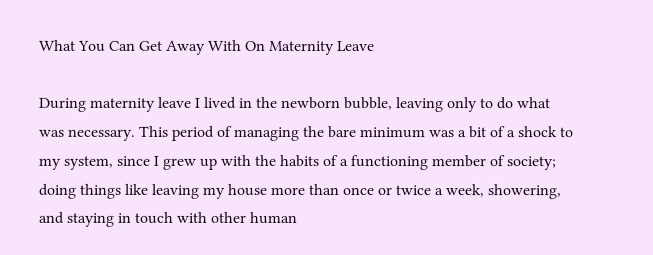What You Can Get Away With On Maternity Leave

During maternity leave I lived in the newborn bubble, leaving only to do what was necessary. This period of managing the bare minimum was a bit of a shock to my system, since I grew up with the habits of a functioning member of society; doing things like leaving my house more than once or twice a week, showering, and staying in touch with other human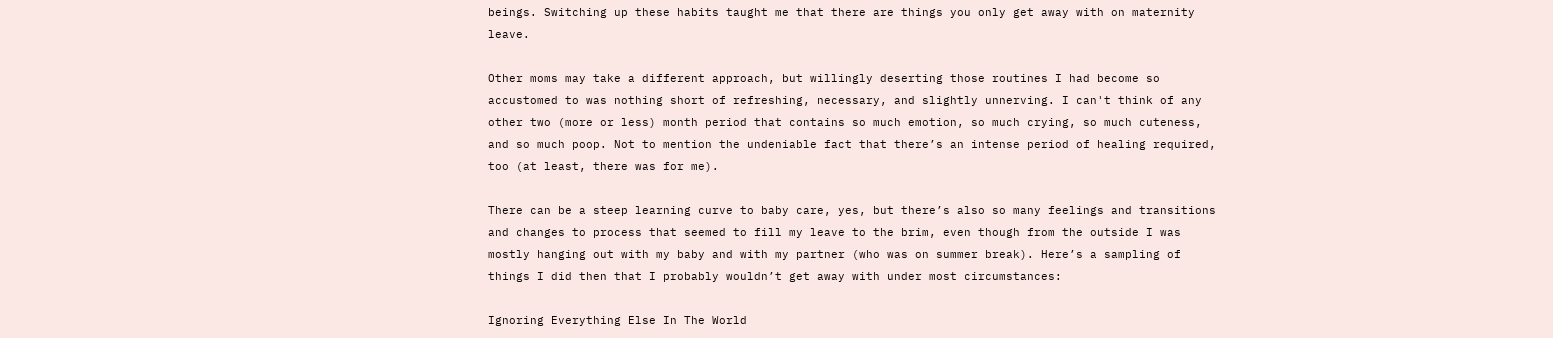beings. Switching up these habits taught me that there are things you only get away with on maternity leave.

Other moms may take a different approach, but willingly deserting those routines I had become so accustomed to was nothing short of refreshing, necessary, and slightly unnerving. I can't think of any other two (more or less) month period that contains so much emotion, so much crying, so much cuteness, and so much poop. Not to mention the undeniable fact that there’s an intense period of healing required, too (at least, there was for me).

There can be a steep learning curve to baby care, yes, but there’s also so many feelings and transitions and changes to process that seemed to fill my leave to the brim, even though from the outside I was mostly hanging out with my baby and with my partner (who was on summer break). Here’s a sampling of things I did then that I probably wouldn’t get away with under most circumstances:

Ignoring Everything Else In The World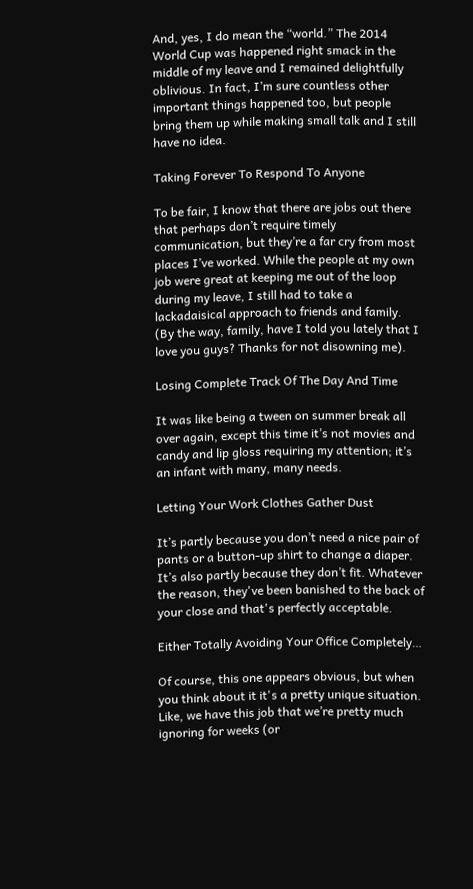And, yes, I do mean the “world.” The 2014 World Cup was happened right smack in the middle of my leave and I remained delightfully oblivious. In fact, I’m sure countless other important things happened too, but people bring them up while making small talk and I still have no idea.

Taking Forever To Respond To Anyone

To be fair, I know that there are jobs out there that perhaps don’t require timely communication, but they’re a far cry from most places I’ve worked. While the people at my own job were great at keeping me out of the loop during my leave, I still had to take a lackadaisical approach to friends and family. (By the way, family, have I told you lately that I love you guys? Thanks for not disowning me).

Losing Complete Track Of The Day And Time

It was like being a tween on summer break all over again, except this time it’s not movies and candy and lip gloss requiring my attention; it’s an infant with many, many needs.

Letting Your Work Clothes Gather Dust

It’s partly because you don’t need a nice pair of pants or a button-up shirt to change a diaper. It’s also partly because they don’t fit. Whatever the reason, they've been banished to the back of your close and that's perfectly acceptable.

Either Totally Avoiding Your Office Completely…

Of course, this one appears obvious, but when you think about it it's a pretty unique situation. Like, we have this job that we’re pretty much ignoring for weeks (or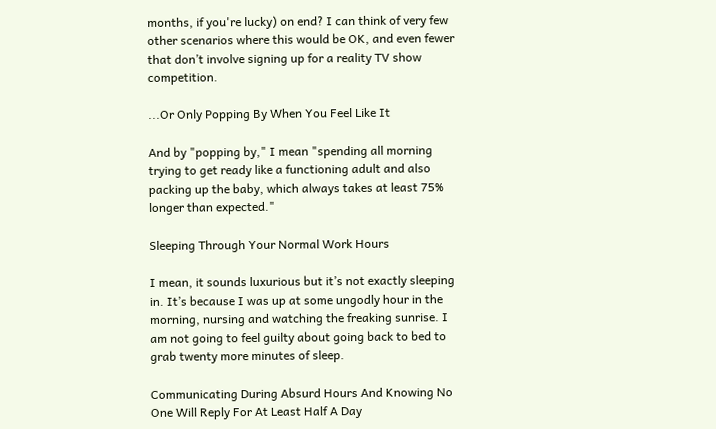months, if you're lucky) on end? I can think of very few other scenarios where this would be OK, and even fewer that don’t involve signing up for a reality TV show competition.

...Or Only Popping By When You Feel Like It

And by "popping by," I mean "spending all morning trying to get ready like a functioning adult and also packing up the baby, which always takes at least 75% longer than expected."

Sleeping Through Your Normal Work Hours

I mean, it sounds luxurious but it’s not exactly sleeping in. It’s because I was up at some ungodly hour in the morning, nursing and watching the freaking sunrise. I am not going to feel guilty about going back to bed to grab twenty more minutes of sleep.

Communicating During Absurd Hours And Knowing No One Will Reply For At Least Half A Day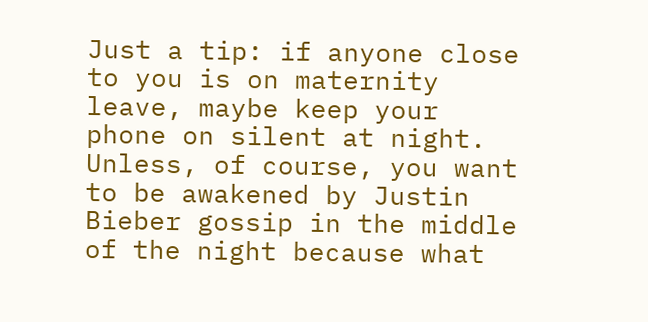Just a tip: if anyone close to you is on maternity leave, maybe keep your phone on silent at night. Unless, of course, you want to be awakened by Justin Bieber gossip in the middle of the night because what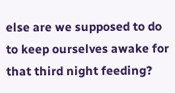else are we supposed to do to keep ourselves awake for that third night feeding?